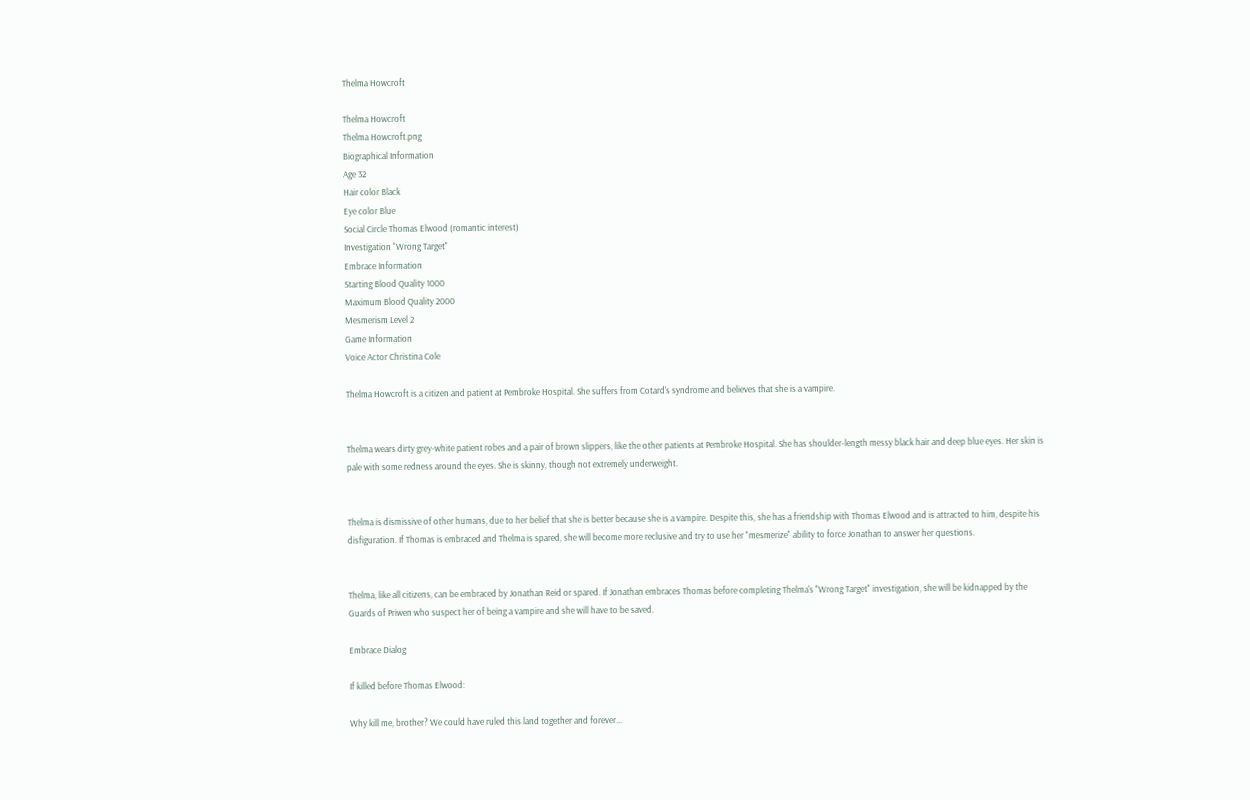Thelma Howcroft

Thelma Howcroft
Thelma Howcroft.png
Biographical Information
Age 32
Hair color Black
Eye color Blue
Social Circle Thomas Elwood (romantic interest)
Investigation "Wrong Target"
Embrace Information
Starting Blood Quality 1000
Maximum Blood Quality 2000
Mesmerism Level 2
Game Information
Voice Actor Christina Cole

Thelma Howcroft is a citizen and patient at Pembroke Hospital. She suffers from Cotard's syndrome and believes that she is a vampire.


Thelma wears dirty grey-white patient robes and a pair of brown slippers, like the other patients at Pembroke Hospital. She has shoulder-length messy black hair and deep blue eyes. Her skin is pale with some redness around the eyes. She is skinny, though not extremely underweight.


Thelma is dismissive of other humans, due to her belief that she is better because she is a vampire. Despite this, she has a friendship with Thomas Elwood and is attracted to him, despite his disfiguration. If Thomas is embraced and Thelma is spared, she will become more reclusive and try to use her "mesmerize" ability to force Jonathan to answer her questions.


Thelma, like all citizens, can be embraced by Jonathan Reid or spared. If Jonathan embraces Thomas before completing Thelma's "Wrong Target" investigation, she will be kidnapped by the Guards of Priwen who suspect her of being a vampire and she will have to be saved.

Embrace Dialog

If killed before Thomas Elwood:

Why kill me, brother? We could have ruled this land together and forever...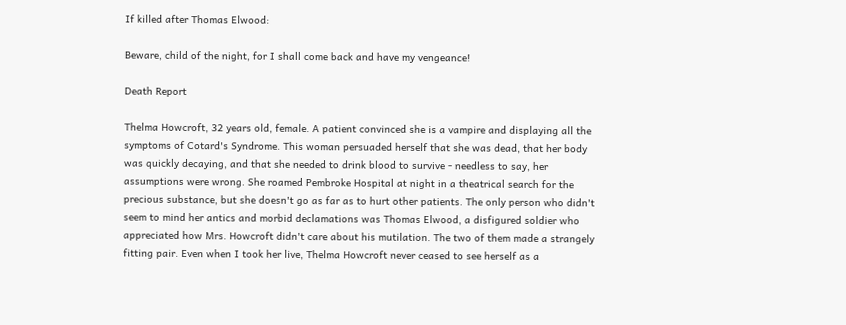If killed after Thomas Elwood:

Beware, child of the night, for I shall come back and have my vengeance!

Death Report

Thelma Howcroft, 32 years old, female. A patient convinced she is a vampire and displaying all the symptoms of Cotard's Syndrome. This woman persuaded herself that she was dead, that her body was quickly decaying, and that she needed to drink blood to survive - needless to say, her assumptions were wrong. She roamed Pembroke Hospital at night in a theatrical search for the precious substance, but she doesn't go as far as to hurt other patients. The only person who didn't seem to mind her antics and morbid declamations was Thomas Elwood, a disfigured soldier who appreciated how Mrs. Howcroft didn't care about his mutilation. The two of them made a strangely fitting pair. Even when I took her live, Thelma Howcroft never ceased to see herself as a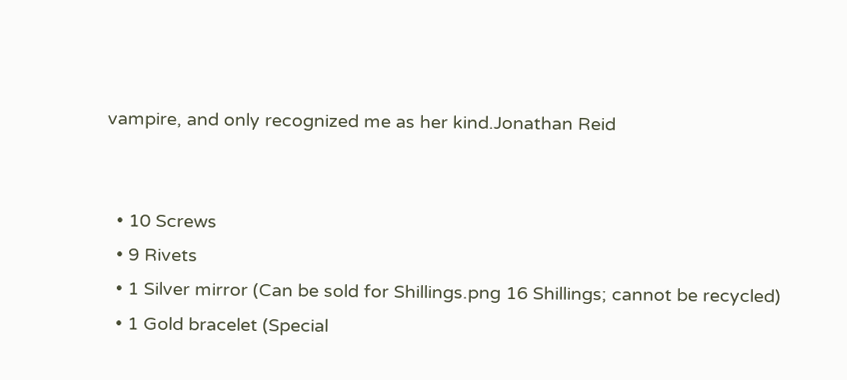vampire, and only recognized me as her kind.Jonathan Reid


  • 10 Screws
  • 9 Rivets
  • 1 Silver mirror (Can be sold for Shillings.png 16 Shillings; cannot be recycled)
  • 1 Gold bracelet (Special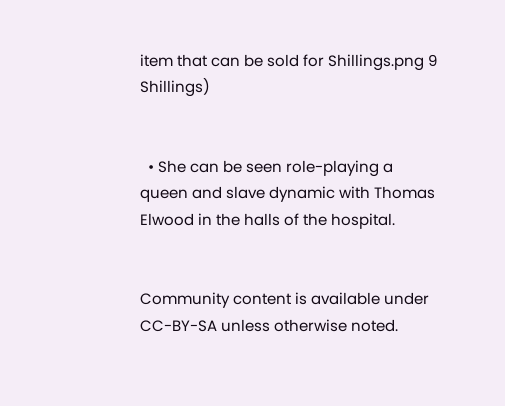item that can be sold for Shillings.png 9 Shillings)


  • She can be seen role-playing a queen and slave dynamic with Thomas Elwood in the halls of the hospital.


Community content is available under CC-BY-SA unless otherwise noted.